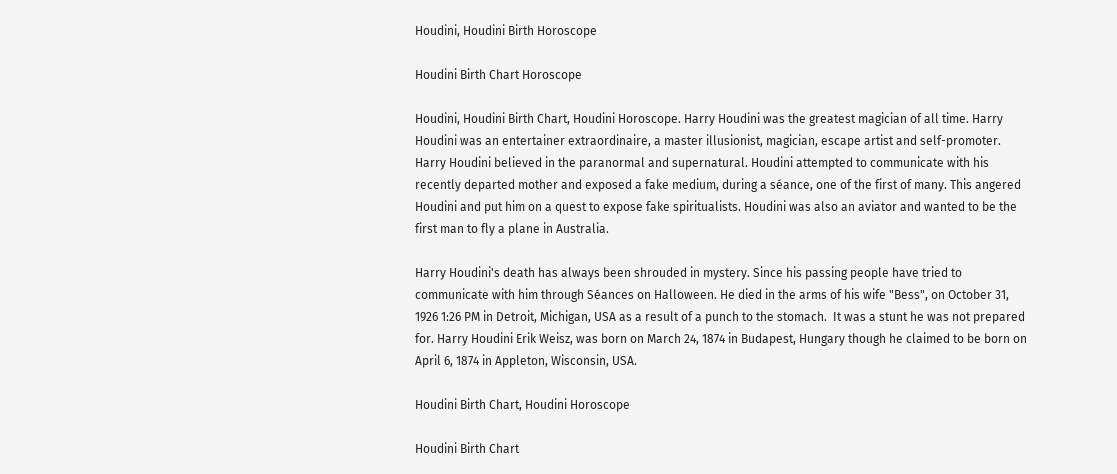Houdini, Houdini Birth Horoscope

Houdini Birth Chart Horoscope

Houdini, Houdini Birth Chart, Houdini Horoscope. Harry Houdini was the greatest magician of all time. Harry Houdini was an entertainer extraordinaire, a master illusionist, magician, escape artist and self-promoter. Harry Houdini believed in the paranormal and supernatural. Houdini attempted to communicate with his recently departed mother and exposed a fake medium, during a séance, one of the first of many. This angered Houdini and put him on a quest to expose fake spiritualists. Houdini was also an aviator and wanted to be the first man to fly a plane in Australia.

Harry Houdini's death has always been shrouded in mystery. Since his passing people have tried to communicate with him through Séances on Halloween. He died in the arms of his wife "Bess", on October 31, 1926 1:26 PM in Detroit, Michigan, USA as a result of a punch to the stomach.  It was a stunt he was not prepared for. Harry Houdini Erik Weisz, was born on March 24, 1874 in Budapest, Hungary though he claimed to be born on April 6, 1874 in Appleton, Wisconsin, USA.

Houdini Birth Chart, Houdini Horoscope

Houdini Birth Chart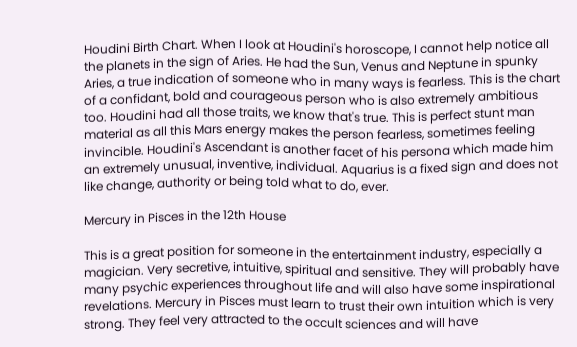Houdini Birth Chart. When I look at Houdini's horoscope, I cannot help notice all the planets in the sign of Aries. He had the Sun, Venus and Neptune in spunky Aries, a true indication of someone who in many ways is fearless. This is the chart of a confidant, bold and courageous person who is also extremely ambitious too. Houdini had all those traits, we know that's true. This is perfect stunt man material as all this Mars energy makes the person fearless, sometimes feeling invincible. Houdini's Ascendant is another facet of his persona which made him an extremely unusual, inventive, individual. Aquarius is a fixed sign and does not like change, authority or being told what to do, ever.

Mercury in Pisces in the 12th House

This is a great position for someone in the entertainment industry, especially a magician. Very secretive, intuitive, spiritual and sensitive. They will probably have many psychic experiences throughout life and will also have some inspirational revelations. Mercury in Pisces must learn to trust their own intuition which is very strong. They feel very attracted to the occult sciences and will have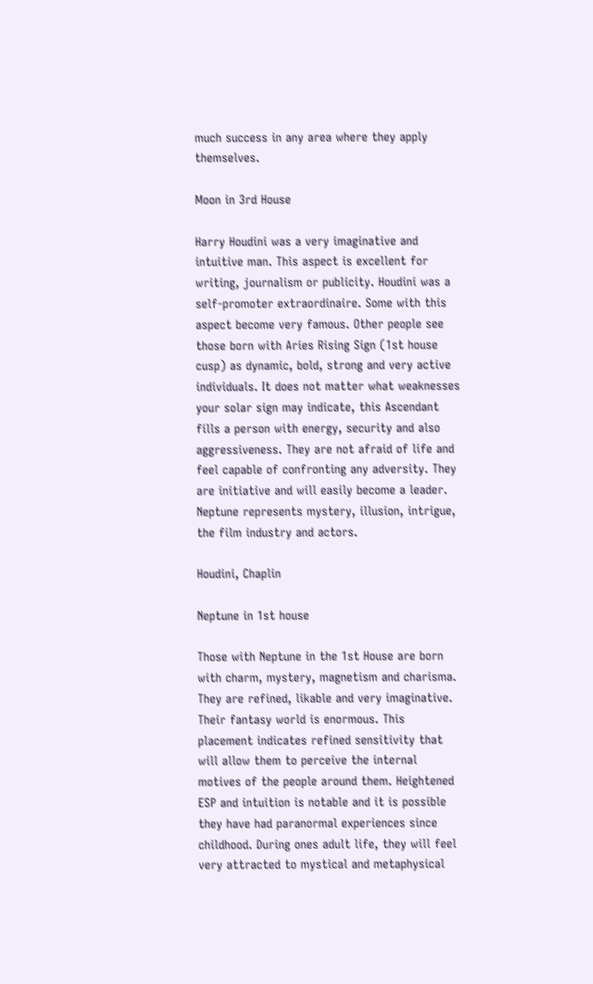much success in any area where they apply themselves.

Moon in 3rd House

Harry Houdini was a very imaginative and intuitive man. This aspect is excellent for writing, journalism or publicity. Houdini was a self-promoter extraordinaire. Some with this aspect become very famous. Other people see those born with Aries Rising Sign (1st house cusp) as dynamic, bold, strong and very active individuals. It does not matter what weaknesses your solar sign may indicate, this Ascendant fills a person with energy, security and also aggressiveness. They are not afraid of life and feel capable of confronting any adversity. They are initiative and will easily become a leader. Neptune represents mystery, illusion, intrigue, the film industry and actors.

Houdini, Chaplin

Neptune in 1st house

Those with Neptune in the 1st House are born with charm, mystery, magnetism and charisma. They are refined, likable and very imaginative. Their fantasy world is enormous. This placement indicates refined sensitivity that will allow them to perceive the internal motives of the people around them. Heightened ESP and intuition is notable and it is possible they have had paranormal experiences since childhood. During ones adult life, they will feel very attracted to mystical and metaphysical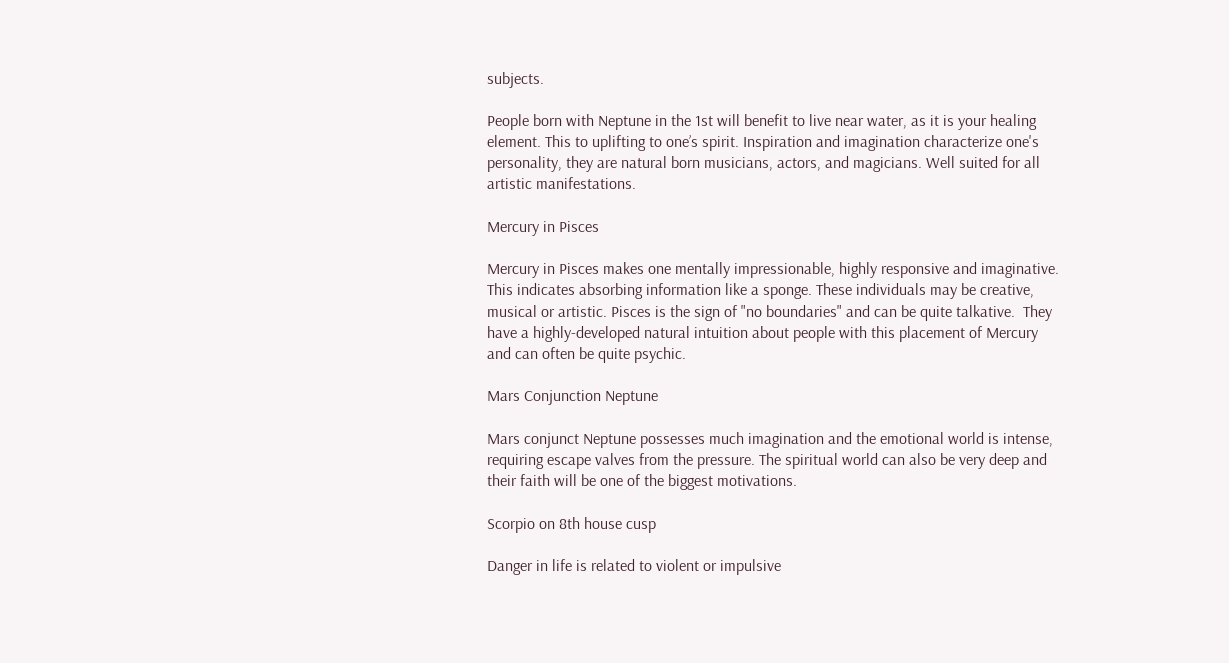subjects.

People born with Neptune in the 1st will benefit to live near water, as it is your healing element. This to uplifting to one’s spirit. Inspiration and imagination characterize one's personality, they are natural born musicians, actors, and magicians. Well suited for all artistic manifestations.

Mercury in Pisces

Mercury in Pisces makes one mentally impressionable, highly responsive and imaginative. This indicates absorbing information like a sponge. These individuals may be creative, musical or artistic. Pisces is the sign of "no boundaries" and can be quite talkative.  They have a highly-developed natural intuition about people with this placement of Mercury and can often be quite psychic.

Mars Conjunction Neptune

Mars conjunct Neptune possesses much imagination and the emotional world is intense, requiring escape valves from the pressure. The spiritual world can also be very deep and their faith will be one of the biggest motivations.

Scorpio on 8th house cusp

Danger in life is related to violent or impulsive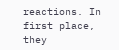reactions. In first place, they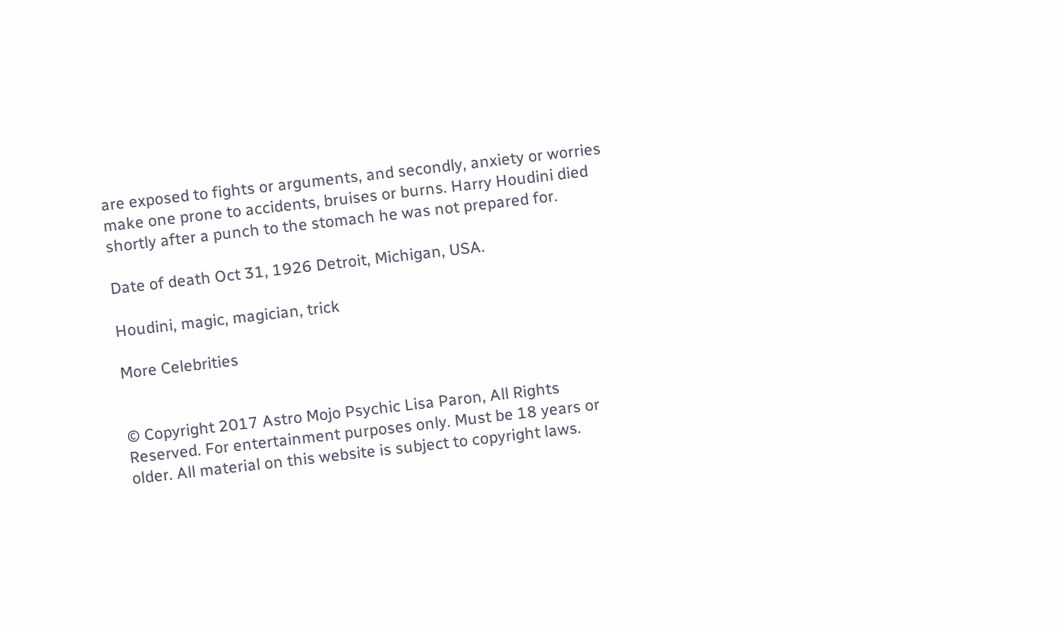are exposed to fights or arguments, and secondly, anxiety or worries make one prone to accidents, bruises or burns. Harry Houdini died shortly after a punch to the stomach he was not prepared for.

Date of death Oct 31, 1926 Detroit, Michigan, USA.

Houdini, magic, magician, trick

More Celebrities


© Copyright 2017 Astro Mojo Psychic Lisa Paron, All Rights Reserved. For entertainment purposes only. Must be 18 years or older. All material on this website is subject to copyright laws.